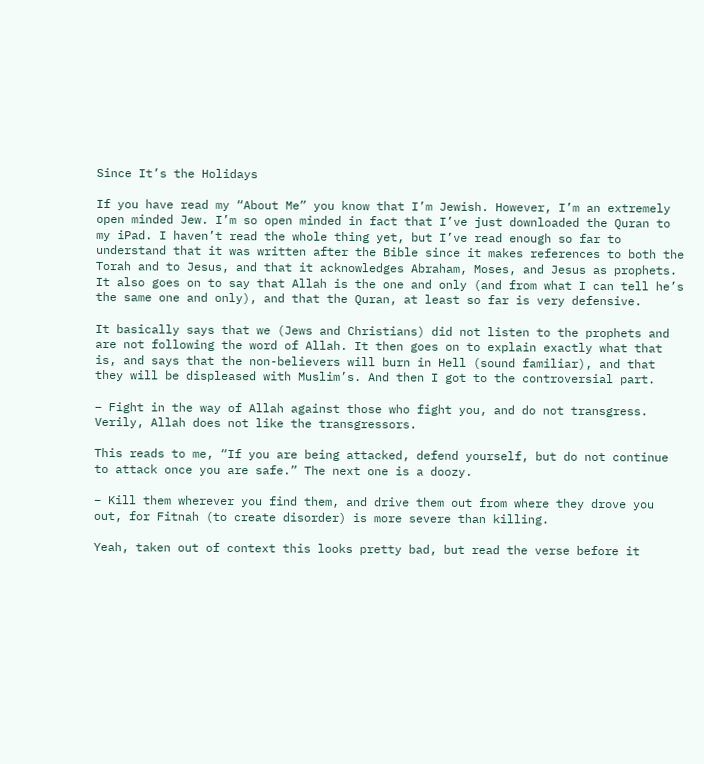Since It’s the Holidays

If you have read my “About Me” you know that I’m Jewish. However, I’m an extremely open minded Jew. I’m so open minded in fact that I’ve just downloaded the Quran to my iPad. I haven’t read the whole thing yet, but I’ve read enough so far to understand that it was written after the Bible since it makes references to both the Torah and to Jesus, and that it acknowledges Abraham, Moses, and Jesus as prophets. It also goes on to say that Allah is the one and only (and from what I can tell he’s the same one and only), and that the Quran, at least so far is very defensive.

It basically says that we (Jews and Christians) did not listen to the prophets and are not following the word of Allah. It then goes on to explain exactly what that is, and says that the non-believers will burn in Hell (sound familiar), and that they will be displeased with Muslim’s. And then I got to the controversial part.

– Fight in the way of Allah against those who fight you, and do not transgress. Verily, Allah does not like the transgressors.

This reads to me, “If you are being attacked, defend yourself, but do not continue to attack once you are safe.” The next one is a doozy.

– Kill them wherever you find them, and drive them out from where they drove you out, for Fitnah (to create disorder) is more severe than killing.

Yeah, taken out of context this looks pretty bad, but read the verse before it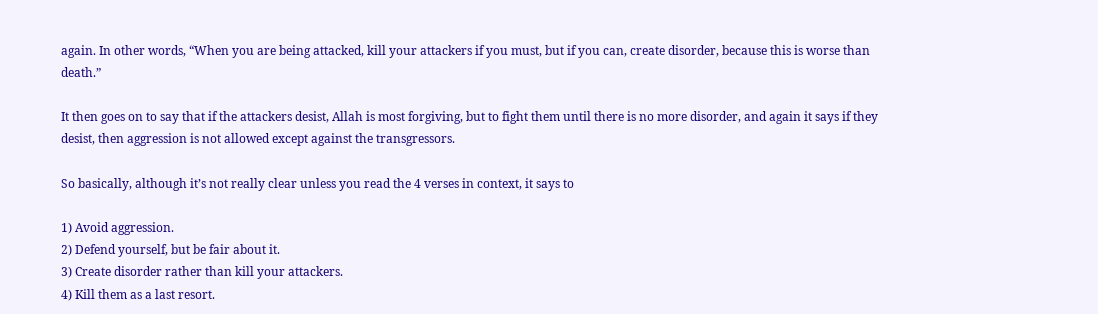again. In other words, “When you are being attacked, kill your attackers if you must, but if you can, create disorder, because this is worse than death.”

It then goes on to say that if the attackers desist, Allah is most forgiving, but to fight them until there is no more disorder, and again it says if they desist, then aggression is not allowed except against the transgressors.

So basically, although it’s not really clear unless you read the 4 verses in context, it says to

1) Avoid aggression.
2) Defend yourself, but be fair about it.
3) Create disorder rather than kill your attackers.
4) Kill them as a last resort.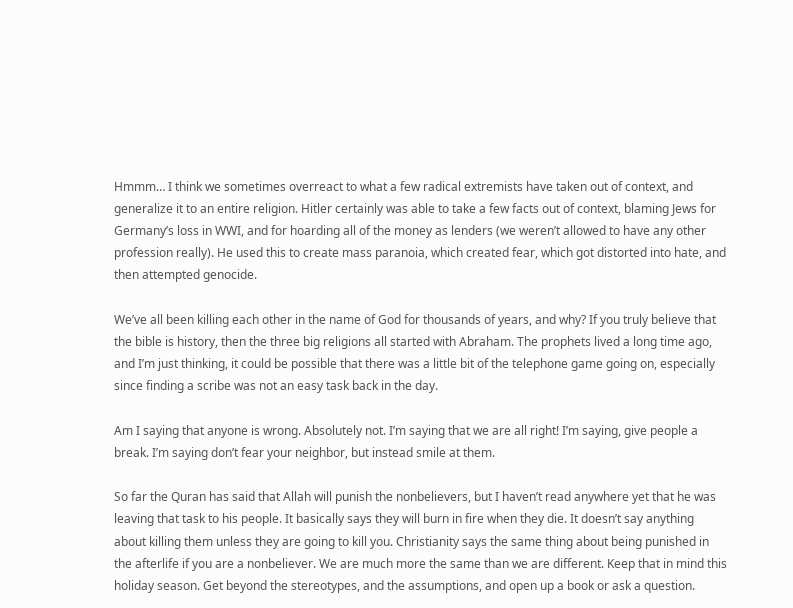Hmmm… I think we sometimes overreact to what a few radical extremists have taken out of context, and generalize it to an entire religion. Hitler certainly was able to take a few facts out of context, blaming Jews for Germany’s loss in WWI, and for hoarding all of the money as lenders (we weren’t allowed to have any other profession really). He used this to create mass paranoia, which created fear, which got distorted into hate, and then attempted genocide.

We’ve all been killing each other in the name of God for thousands of years, and why? If you truly believe that the bible is history, then the three big religions all started with Abraham. The prophets lived a long time ago, and I’m just thinking, it could be possible that there was a little bit of the telephone game going on, especially since finding a scribe was not an easy task back in the day.

Am I saying that anyone is wrong. Absolutely not. I’m saying that we are all right! I’m saying, give people a break. I’m saying don’t fear your neighbor, but instead smile at them.

So far the Quran has said that Allah will punish the nonbelievers, but I haven’t read anywhere yet that he was leaving that task to his people. It basically says they will burn in fire when they die. It doesn’t say anything about killing them unless they are going to kill you. Christianity says the same thing about being punished in the afterlife if you are a nonbeliever. We are much more the same than we are different. Keep that in mind this holiday season. Get beyond the stereotypes, and the assumptions, and open up a book or ask a question.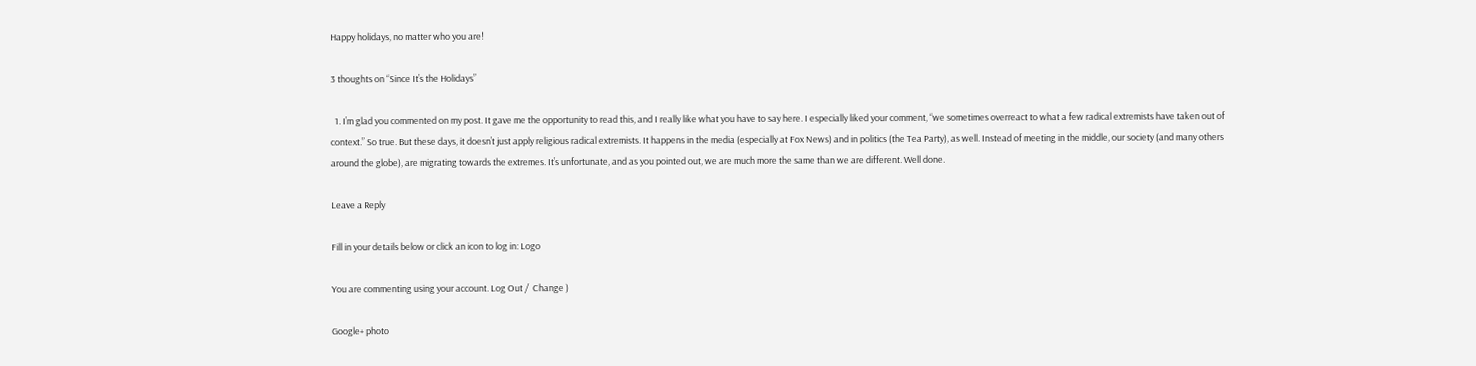Happy holidays, no matter who you are!

3 thoughts on “Since It’s the Holidays”

  1. I’m glad you commented on my post. It gave me the opportunity to read this, and I really like what you have to say here. I especially liked your comment, “we sometimes overreact to what a few radical extremists have taken out of context.” So true. But these days, it doesn’t just apply religious radical extremists. It happens in the media (especially at Fox News) and in politics (the Tea Party), as well. Instead of meeting in the middle, our society (and many others around the globe), are migrating towards the extremes. It’s unfortunate, and as you pointed out, we are much more the same than we are different. Well done.

Leave a Reply

Fill in your details below or click an icon to log in: Logo

You are commenting using your account. Log Out /  Change )

Google+ photo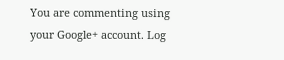You are commenting using your Google+ account. Log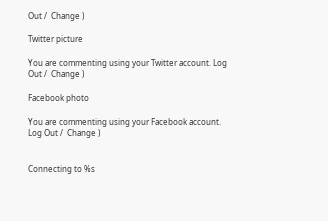Out /  Change )

Twitter picture

You are commenting using your Twitter account. Log Out /  Change )

Facebook photo

You are commenting using your Facebook account. Log Out /  Change )


Connecting to %s